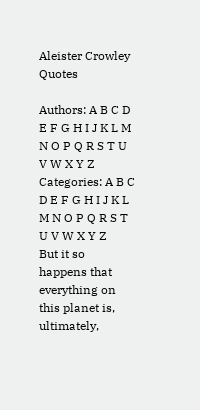Aleister Crowley Quotes

Authors: A B C D E F G H I J K L M N O P Q R S T U V W X Y Z
Categories: A B C D E F G H I J K L M N O P Q R S T U V W X Y Z
But it so happens that everything on this planet is, ultimately,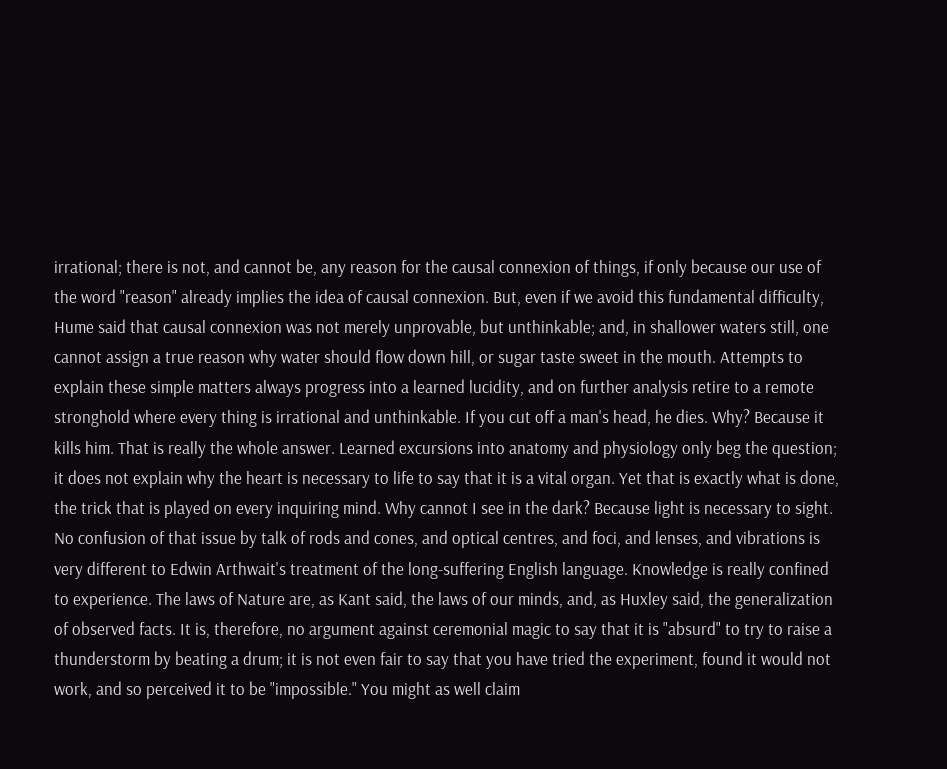irrational; there is not, and cannot be, any reason for the causal connexion of things, if only because our use of the word "reason" already implies the idea of causal connexion. But, even if we avoid this fundamental difficulty, Hume said that causal connexion was not merely unprovable, but unthinkable; and, in shallower waters still, one cannot assign a true reason why water should flow down hill, or sugar taste sweet in the mouth. Attempts to explain these simple matters always progress into a learned lucidity, and on further analysis retire to a remote stronghold where every thing is irrational and unthinkable. If you cut off a man's head, he dies. Why? Because it kills him. That is really the whole answer. Learned excursions into anatomy and physiology only beg the question; it does not explain why the heart is necessary to life to say that it is a vital organ. Yet that is exactly what is done, the trick that is played on every inquiring mind. Why cannot I see in the dark? Because light is necessary to sight. No confusion of that issue by talk of rods and cones, and optical centres, and foci, and lenses, and vibrations is very different to Edwin Arthwait's treatment of the long-suffering English language. Knowledge is really confined to experience. The laws of Nature are, as Kant said, the laws of our minds, and, as Huxley said, the generalization of observed facts. It is, therefore, no argument against ceremonial magic to say that it is "absurd" to try to raise a thunderstorm by beating a drum; it is not even fair to say that you have tried the experiment, found it would not work, and so perceived it to be "impossible." You might as well claim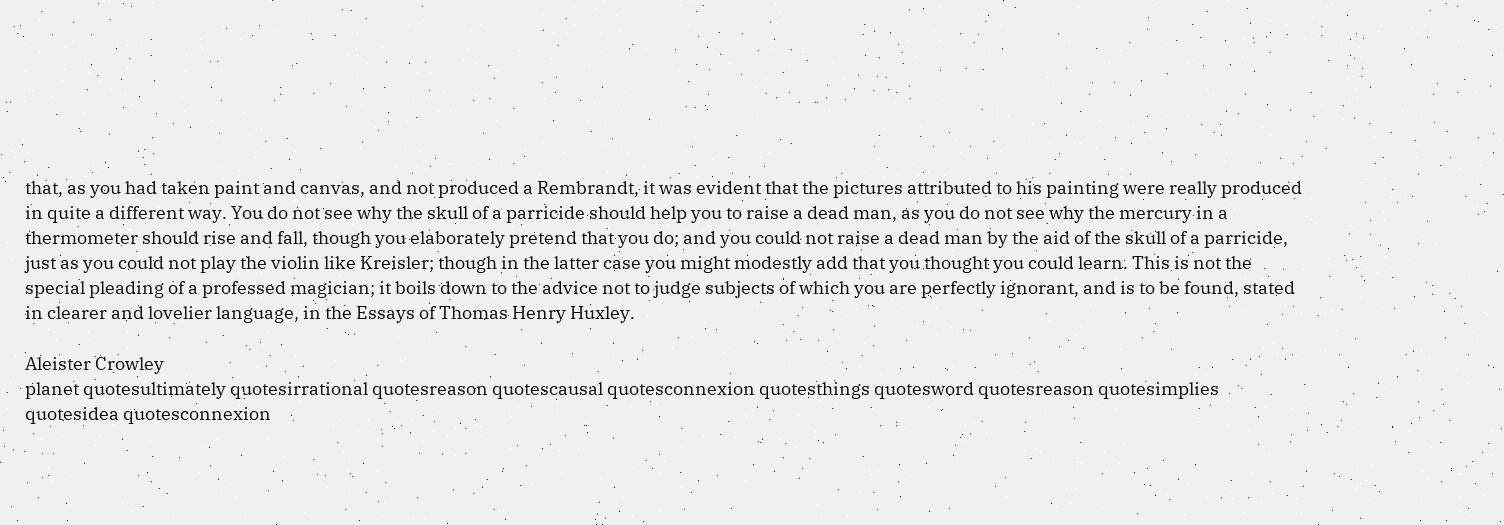that, as you had taken paint and canvas, and not produced a Rembrandt, it was evident that the pictures attributed to his painting were really produced in quite a different way. You do not see why the skull of a parricide should help you to raise a dead man, as you do not see why the mercury in a thermometer should rise and fall, though you elaborately pretend that you do; and you could not raise a dead man by the aid of the skull of a parricide, just as you could not play the violin like Kreisler; though in the latter case you might modestly add that you thought you could learn. This is not the special pleading of a professed magician; it boils down to the advice not to judge subjects of which you are perfectly ignorant, and is to be found, stated in clearer and lovelier language, in the Essays of Thomas Henry Huxley.

Aleister Crowley
planet quotesultimately quotesirrational quotesreason quotescausal quotesconnexion quotesthings quotesword quotesreason quotesimplies quotesidea quotesconnexion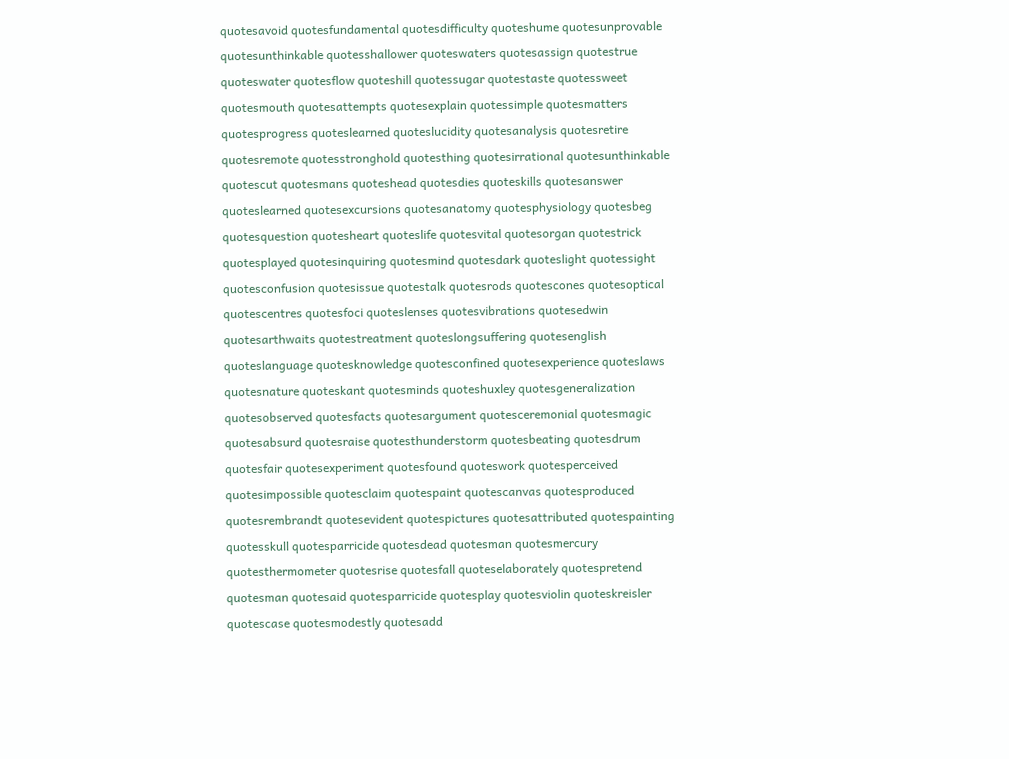quotesavoid quotesfundamental quotesdifficulty quoteshume quotesunprovable quotesunthinkable quotesshallower quoteswaters quotesassign quotestrue quoteswater quotesflow quoteshill quotessugar quotestaste quotessweet quotesmouth quotesattempts quotesexplain quotessimple quotesmatters quotesprogress quoteslearned quoteslucidity quotesanalysis quotesretire quotesremote quotesstronghold quotesthing quotesirrational quotesunthinkable quotescut quotesmans quoteshead quotesdies quoteskills quotesanswer quoteslearned quotesexcursions quotesanatomy quotesphysiology quotesbeg quotesquestion quotesheart quoteslife quotesvital quotesorgan quotestrick quotesplayed quotesinquiring quotesmind quotesdark quoteslight quotessight quotesconfusion quotesissue quotestalk quotesrods quotescones quotesoptical quotescentres quotesfoci quoteslenses quotesvibrations quotesedwin quotesarthwaits quotestreatment quoteslongsuffering quotesenglish quoteslanguage quotesknowledge quotesconfined quotesexperience quoteslaws quotesnature quoteskant quotesminds quoteshuxley quotesgeneralization quotesobserved quotesfacts quotesargument quotesceremonial quotesmagic quotesabsurd quotesraise quotesthunderstorm quotesbeating quotesdrum quotesfair quotesexperiment quotesfound quoteswork quotesperceived quotesimpossible quotesclaim quotespaint quotescanvas quotesproduced quotesrembrandt quotesevident quotespictures quotesattributed quotespainting quotesskull quotesparricide quotesdead quotesman quotesmercury quotesthermometer quotesrise quotesfall quoteselaborately quotespretend quotesman quotesaid quotesparricide quotesplay quotesviolin quoteskreisler quotescase quotesmodestly quotesadd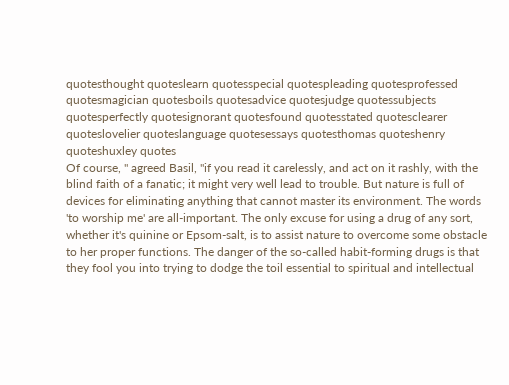quotesthought quoteslearn quotesspecial quotespleading quotesprofessed quotesmagician quotesboils quotesadvice quotesjudge quotessubjects quotesperfectly quotesignorant quotesfound quotesstated quotesclearer quoteslovelier quoteslanguage quotesessays quotesthomas quoteshenry quoteshuxley quotes
Of course, " agreed Basil, "if you read it carelessly, and act on it rashly, with the blind faith of a fanatic; it might very well lead to trouble. But nature is full of devices for eliminating anything that cannot master its environment. The words 'to worship me' are all-important. The only excuse for using a drug of any sort, whether it's quinine or Epsom-salt, is to assist nature to overcome some obstacle to her proper functions. The danger of the so-called habit-forming drugs is that they fool you into trying to dodge the toil essential to spiritual and intellectual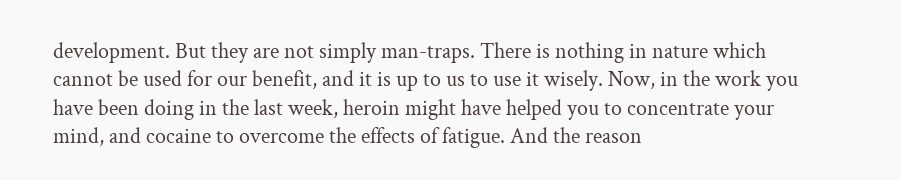development. But they are not simply man-traps. There is nothing in nature which cannot be used for our benefit, and it is up to us to use it wisely. Now, in the work you have been doing in the last week, heroin might have helped you to concentrate your mind, and cocaine to overcome the effects of fatigue. And the reason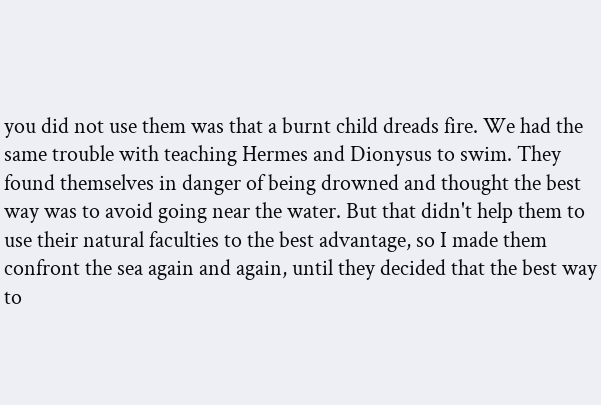you did not use them was that a burnt child dreads fire. We had the same trouble with teaching Hermes and Dionysus to swim. They found themselves in danger of being drowned and thought the best way was to avoid going near the water. But that didn't help them to use their natural faculties to the best advantage, so I made them confront the sea again and again, until they decided that the best way to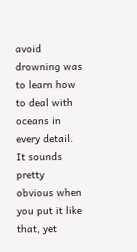avoid drowning was to learn how to deal with oceans in every detail. It sounds pretty obvious when you put it like that, yet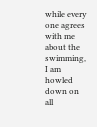while every one agrees with me about the swimming, I am howled down on all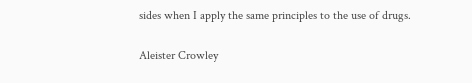sides when I apply the same principles to the use of drugs.

Aleister Crowley